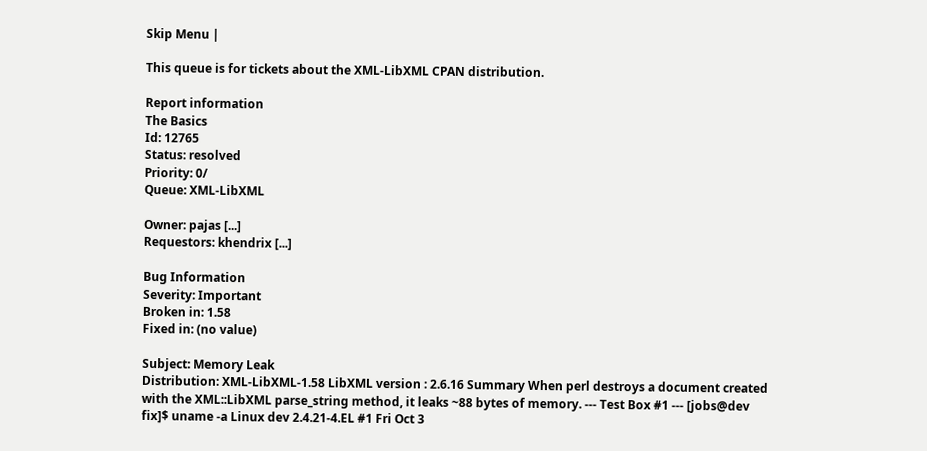Skip Menu |

This queue is for tickets about the XML-LibXML CPAN distribution.

Report information
The Basics
Id: 12765
Status: resolved
Priority: 0/
Queue: XML-LibXML

Owner: pajas [...]
Requestors: khendrix [...]

Bug Information
Severity: Important
Broken in: 1.58
Fixed in: (no value)

Subject: Memory Leak
Distribution: XML-LibXML-1.58 LibXML version : 2.6.16 Summary When perl destroys a document created with the XML::LibXML parse_string method, it leaks ~88 bytes of memory. --- Test Box #1 --- [jobs@dev fix]$ uname -a Linux dev 2.4.21-4.EL #1 Fri Oct 3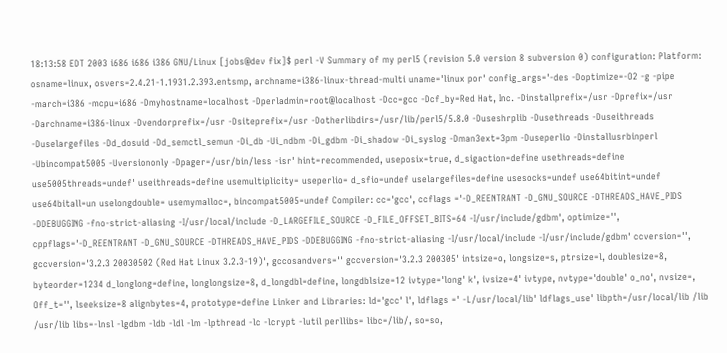18:13:58 EDT 2003 i686 i686 i386 GNU/Linux [jobs@dev fix]$ perl -V Summary of my perl5 (revision 5.0 version 8 subversion 0) configuration: Platform: osname=linux, osvers=2.4.21-1.1931.2.393.entsmp, archname=i386-linux-thread-multi uname='linux por' config_args='-des -Doptimize=-O2 -g -pipe -march=i386 -mcpu=i686 -Dmyhostname=localhost -Dperladmin=root@localhost -Dcc=gcc -Dcf_by=Red Hat, Inc. -Dinstallprefix=/usr -Dprefix=/usr -Darchname=i386-linux -Dvendorprefix=/usr -Dsiteprefix=/usr -Dotherlibdirs=/usr/lib/perl5/5.8.0 -Duseshrplib -Dusethreads -Duseithreads -Duselargefiles -Dd_dosuid -Dd_semctl_semun -Di_db -Ui_ndbm -Di_gdbm -Di_shadow -Di_syslog -Dman3ext=3pm -Duseperlio -Dinstallusrbinperl -Ubincompat5005 -Uversiononly -Dpager=/usr/bin/less -isr' hint=recommended, useposix=true, d_sigaction=define usethreads=define use5005threads=undef' useithreads=define usemultiplicity= useperlio= d_sfio=undef uselargefiles=define usesocks=undef use64bitint=undef use64bitall=un uselongdouble= usemymalloc=, bincompat5005=undef Compiler: cc='gcc', ccflags ='-D_REENTRANT -D_GNU_SOURCE -DTHREADS_HAVE_PIDS -DDEBUGGING -fno-strict-aliasing -I/usr/local/include -D_LARGEFILE_SOURCE -D_FILE_OFFSET_BITS=64 -I/usr/include/gdbm', optimize='', cppflags='-D_REENTRANT -D_GNU_SOURCE -DTHREADS_HAVE_PIDS -DDEBUGGING -fno-strict-aliasing -I/usr/local/include -I/usr/include/gdbm' ccversion='', gccversion='3.2.3 20030502 (Red Hat Linux 3.2.3-19)', gccosandvers='' gccversion='3.2.3 200305' intsize=o, longsize=s, ptrsize=l, doublesize=8, byteorder=1234 d_longlong=define, longlongsize=8, d_longdbl=define, longdblsize=12 ivtype='long' k', ivsize=4' ivtype, nvtype='double' o_no', nvsize=, Off_t='', lseeksize=8 alignbytes=4, prototype=define Linker and Libraries: ld='gcc' l', ldflags =' -L/usr/local/lib' ldflags_use' libpth=/usr/local/lib /lib /usr/lib libs=-lnsl -lgdbm -ldb -ldl -lm -lpthread -lc -lcrypt -lutil perllibs= libc=/lib/, so=so,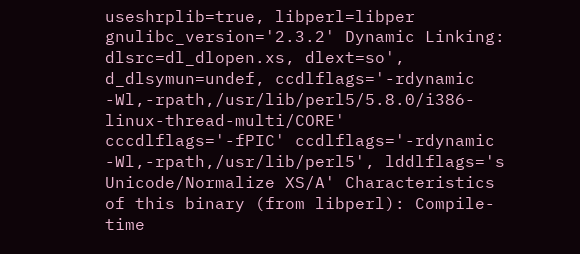useshrplib=true, libperl=libper gnulibc_version='2.3.2' Dynamic Linking: dlsrc=dl_dlopen.xs, dlext=so', d_dlsymun=undef, ccdlflags='-rdynamic -Wl,-rpath,/usr/lib/perl5/5.8.0/i386-linux-thread-multi/CORE' cccdlflags='-fPIC' ccdlflags='-rdynamic -Wl,-rpath,/usr/lib/perl5', lddlflags='s Unicode/Normalize XS/A' Characteristics of this binary (from libperl): Compile-time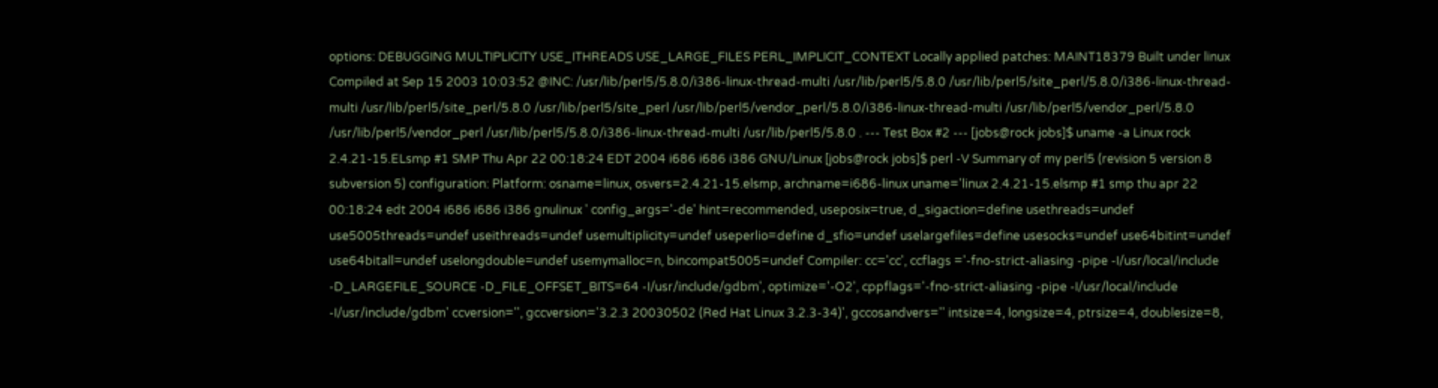options: DEBUGGING MULTIPLICITY USE_ITHREADS USE_LARGE_FILES PERL_IMPLICIT_CONTEXT Locally applied patches: MAINT18379 Built under linux Compiled at Sep 15 2003 10:03:52 @INC: /usr/lib/perl5/5.8.0/i386-linux-thread-multi /usr/lib/perl5/5.8.0 /usr/lib/perl5/site_perl/5.8.0/i386-linux-thread-multi /usr/lib/perl5/site_perl/5.8.0 /usr/lib/perl5/site_perl /usr/lib/perl5/vendor_perl/5.8.0/i386-linux-thread-multi /usr/lib/perl5/vendor_perl/5.8.0 /usr/lib/perl5/vendor_perl /usr/lib/perl5/5.8.0/i386-linux-thread-multi /usr/lib/perl5/5.8.0 . --- Test Box #2 --- [jobs@rock jobs]$ uname -a Linux rock 2.4.21-15.ELsmp #1 SMP Thu Apr 22 00:18:24 EDT 2004 i686 i686 i386 GNU/Linux [jobs@rock jobs]$ perl -V Summary of my perl5 (revision 5 version 8 subversion 5) configuration: Platform: osname=linux, osvers=2.4.21-15.elsmp, archname=i686-linux uname='linux 2.4.21-15.elsmp #1 smp thu apr 22 00:18:24 edt 2004 i686 i686 i386 gnulinux ' config_args='-de' hint=recommended, useposix=true, d_sigaction=define usethreads=undef use5005threads=undef useithreads=undef usemultiplicity=undef useperlio=define d_sfio=undef uselargefiles=define usesocks=undef use64bitint=undef use64bitall=undef uselongdouble=undef usemymalloc=n, bincompat5005=undef Compiler: cc='cc', ccflags ='-fno-strict-aliasing -pipe -I/usr/local/include -D_LARGEFILE_SOURCE -D_FILE_OFFSET_BITS=64 -I/usr/include/gdbm', optimize='-O2', cppflags='-fno-strict-aliasing -pipe -I/usr/local/include -I/usr/include/gdbm' ccversion='', gccversion='3.2.3 20030502 (Red Hat Linux 3.2.3-34)', gccosandvers='' intsize=4, longsize=4, ptrsize=4, doublesize=8,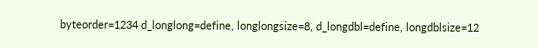byteorder=1234 d_longlong=define, longlongsize=8, d_longdbl=define, longdblsize=12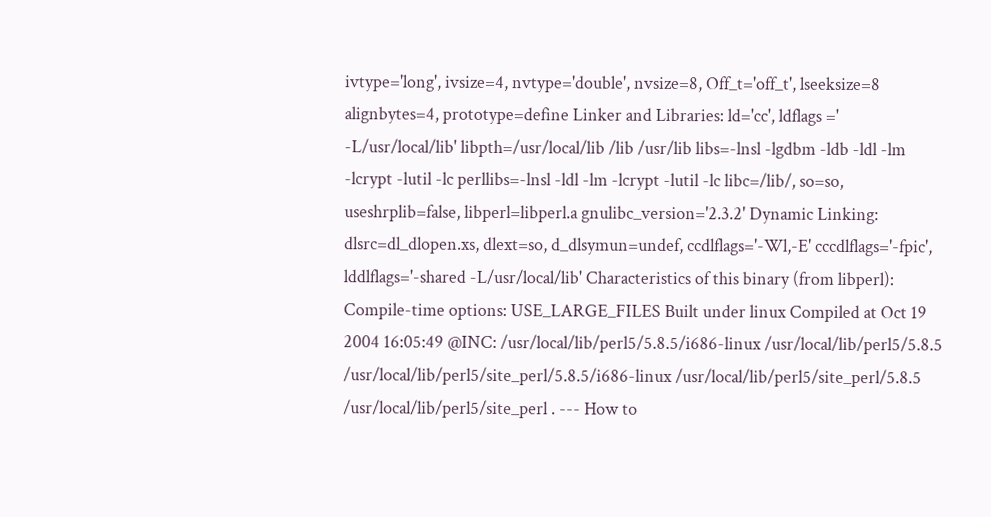ivtype='long', ivsize=4, nvtype='double', nvsize=8, Off_t='off_t', lseeksize=8 alignbytes=4, prototype=define Linker and Libraries: ld='cc', ldflags =' -L/usr/local/lib' libpth=/usr/local/lib /lib /usr/lib libs=-lnsl -lgdbm -ldb -ldl -lm -lcrypt -lutil -lc perllibs=-lnsl -ldl -lm -lcrypt -lutil -lc libc=/lib/, so=so, useshrplib=false, libperl=libperl.a gnulibc_version='2.3.2' Dynamic Linking: dlsrc=dl_dlopen.xs, dlext=so, d_dlsymun=undef, ccdlflags='-Wl,-E' cccdlflags='-fpic', lddlflags='-shared -L/usr/local/lib' Characteristics of this binary (from libperl): Compile-time options: USE_LARGE_FILES Built under linux Compiled at Oct 19 2004 16:05:49 @INC: /usr/local/lib/perl5/5.8.5/i686-linux /usr/local/lib/perl5/5.8.5 /usr/local/lib/perl5/site_perl/5.8.5/i686-linux /usr/local/lib/perl5/site_perl/5.8.5 /usr/local/lib/perl5/site_perl . --- How to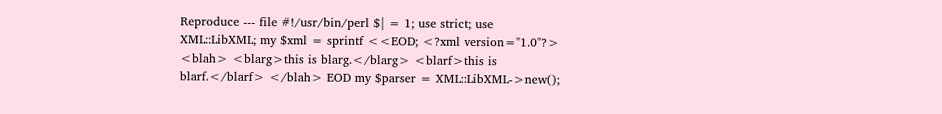Reproduce --- file #!/usr/bin/perl $| = 1; use strict; use XML::LibXML; my $xml = sprintf <<EOD; <?xml version="1.0"?> <blah> <blarg>this is blarg.</blarg> <blarf>this is blarf.</blarf> </blah> EOD my $parser = XML::LibXML->new();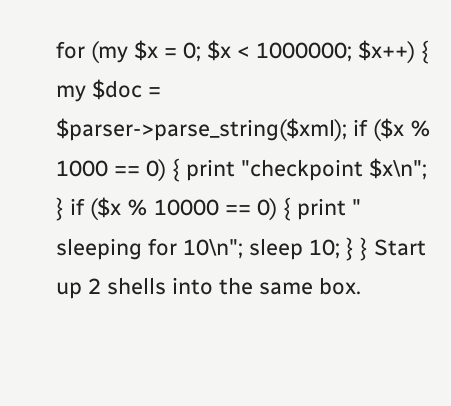for (my $x = 0; $x < 1000000; $x++) { my $doc = $parser->parse_string($xml); if ($x % 1000 == 0) { print "checkpoint $x\n"; } if ($x % 10000 == 0) { print " sleeping for 10\n"; sleep 10; } } Start up 2 shells into the same box.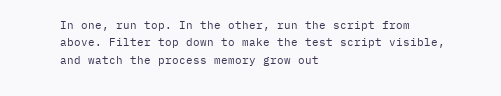In one, run top. In the other, run the script from above. Filter top down to make the test script visible, and watch the process memory grow out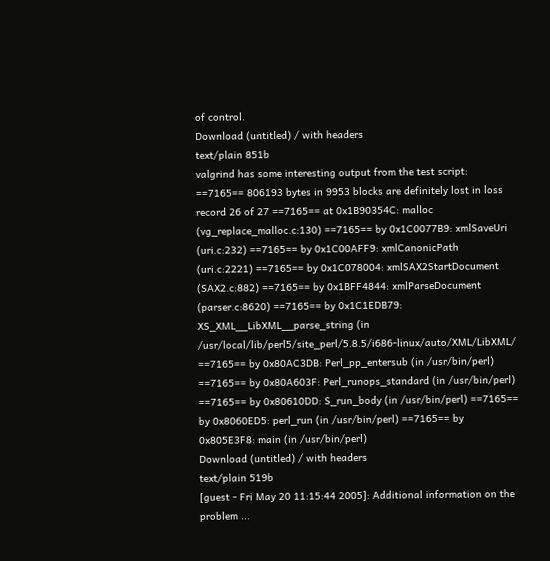of control.
Download (untitled) / with headers
text/plain 851b
valgrind has some interesting output from the test script: ==7165== 806193 bytes in 9953 blocks are definitely lost in loss record 26 of 27 ==7165== at 0x1B90354C: malloc (vg_replace_malloc.c:130) ==7165== by 0x1C0077B9: xmlSaveUri (uri.c:232) ==7165== by 0x1C00AFF9: xmlCanonicPath (uri.c:2221) ==7165== by 0x1C078004: xmlSAX2StartDocument (SAX2.c:882) ==7165== by 0x1BFF4844: xmlParseDocument (parser.c:8620) ==7165== by 0x1C1EDB79: XS_XML__LibXML__parse_string (in /usr/local/lib/perl5/site_perl/5.8.5/i686-linux/auto/XML/LibXML/ ==7165== by 0x80AC3DB: Perl_pp_entersub (in /usr/bin/perl) ==7165== by 0x80A603F: Perl_runops_standard (in /usr/bin/perl) ==7165== by 0x80610DD: S_run_body (in /usr/bin/perl) ==7165== by 0x8060ED5: perl_run (in /usr/bin/perl) ==7165== by 0x805E3F8: main (in /usr/bin/perl)
Download (untitled) / with headers
text/plain 519b
[guest - Fri May 20 11:15:44 2005]: Additional information on the problem ...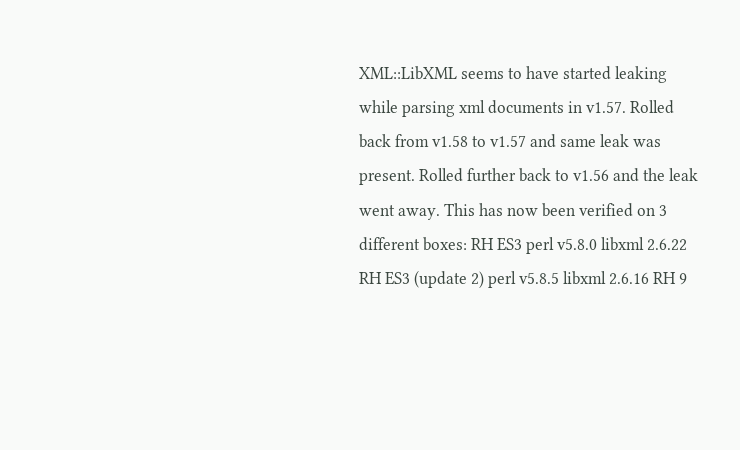XML::LibXML seems to have started leaking while parsing xml documents in v1.57. Rolled back from v1.58 to v1.57 and same leak was present. Rolled further back to v1.56 and the leak went away. This has now been verified on 3 different boxes: RH ES3 perl v5.8.0 libxml 2.6.22 RH ES3 (update 2) perl v5.8.5 libxml 2.6.16 RH 9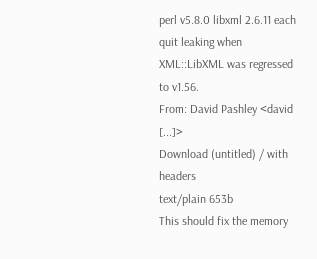perl v5.8.0 libxml 2.6.11 each quit leaking when XML::LibXML was regressed to v1.56.
From: David Pashley <david [...]>
Download (untitled) / with headers
text/plain 653b
This should fix the memory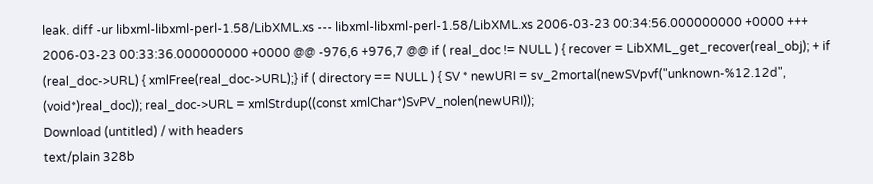leak. diff -ur libxml-libxml-perl-1.58/LibXML.xs --- libxml-libxml-perl-1.58/LibXML.xs 2006-03-23 00:34:56.000000000 +0000 +++ 2006-03-23 00:33:36.000000000 +0000 @@ -976,6 +976,7 @@ if ( real_doc != NULL ) { recover = LibXML_get_recover(real_obj); + if (real_doc->URL) { xmlFree(real_doc->URL);} if ( directory == NULL ) { SV * newURI = sv_2mortal(newSVpvf("unknown-%12.12d", (void*)real_doc)); real_doc->URL = xmlStrdup((const xmlChar*)SvPV_nolen(newURI));
Download (untitled) / with headers
text/plain 328b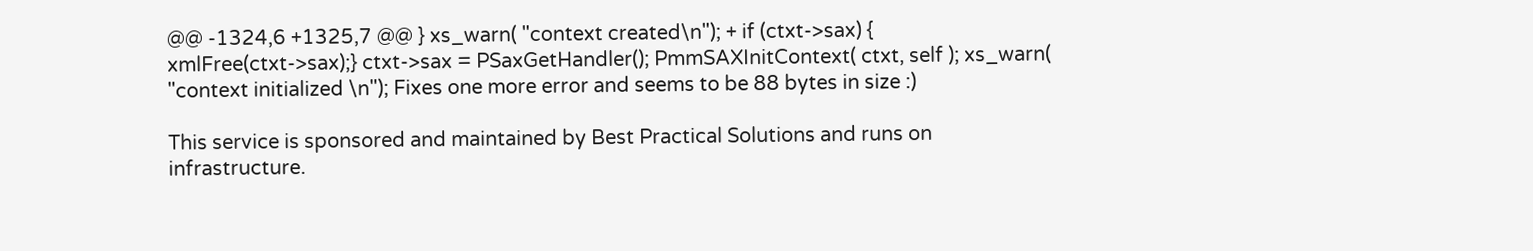@@ -1324,6 +1325,7 @@ } xs_warn( "context created\n"); + if (ctxt->sax) { xmlFree(ctxt->sax);} ctxt->sax = PSaxGetHandler(); PmmSAXInitContext( ctxt, self ); xs_warn( "context initialized \n"); Fixes one more error and seems to be 88 bytes in size :)

This service is sponsored and maintained by Best Practical Solutions and runs on infrastructure.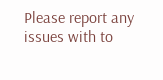Please report any issues with to